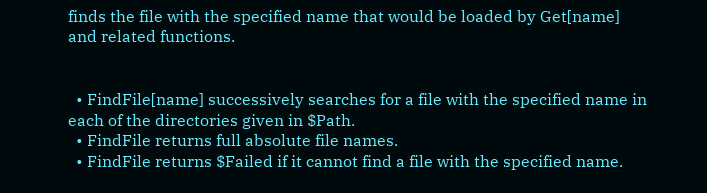finds the file with the specified name that would be loaded by Get[name] and related functions.


  • FindFile[name] successively searches for a file with the specified name in each of the directories given in $Path.
  • FindFile returns full absolute file names.
  • FindFile returns $Failed if it cannot find a file with the specified name.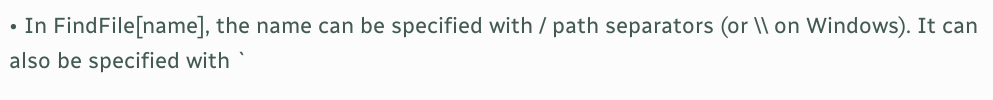• In FindFile[name], the name can be specified with / path separators (or \\ on Windows). It can also be specified with `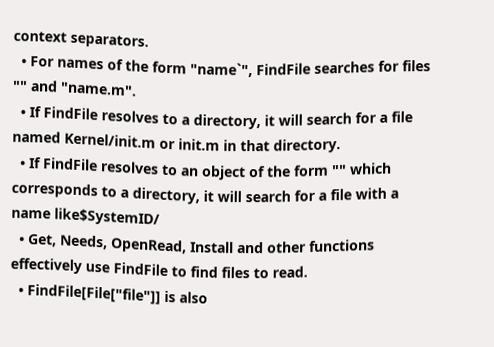context separators.
  • For names of the form "name`", FindFile searches for files "" and "name.m".
  • If FindFile resolves to a directory, it will search for a file named Kernel/init.m or init.m in that directory.
  • If FindFile resolves to an object of the form "" which corresponds to a directory, it will search for a file with a name like$SystemID/
  • Get, Needs, OpenRead, Install and other functions effectively use FindFile to find files to read.
  • FindFile[File["file"]] is also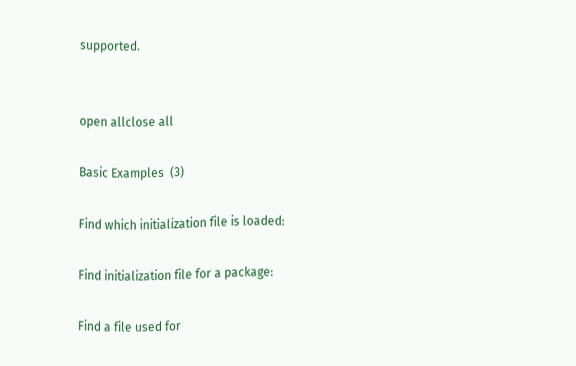supported.


open allclose all

Basic Examples  (3)

Find which initialization file is loaded:

Find initialization file for a package:

Find a file used for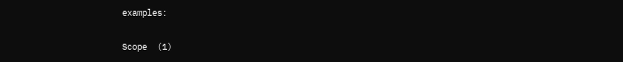examples:

Scope  (1)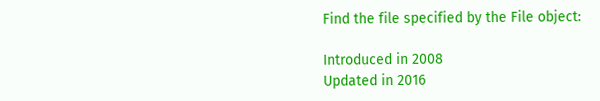Find the file specified by the File object:

Introduced in 2008
Updated in 2016